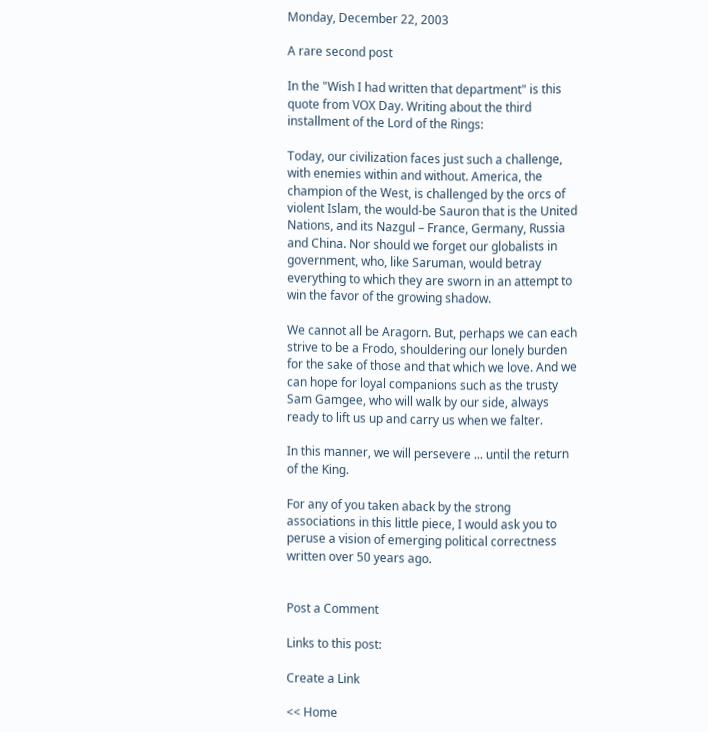Monday, December 22, 2003

A rare second post

In the "Wish I had written that department" is this quote from VOX Day. Writing about the third installment of the Lord of the Rings:

Today, our civilization faces just such a challenge, with enemies within and without. America, the champion of the West, is challenged by the orcs of violent Islam, the would-be Sauron that is the United Nations, and its Nazgul – France, Germany, Russia and China. Nor should we forget our globalists in government, who, like Saruman, would betray everything to which they are sworn in an attempt to win the favor of the growing shadow.

We cannot all be Aragorn. But, perhaps we can each strive to be a Frodo, shouldering our lonely burden for the sake of those and that which we love. And we can hope for loyal companions such as the trusty Sam Gamgee, who will walk by our side, always ready to lift us up and carry us when we falter.

In this manner, we will persevere ... until the return of the King.

For any of you taken aback by the strong associations in this little piece, I would ask you to peruse a vision of emerging political correctness written over 50 years ago.


Post a Comment

Links to this post:

Create a Link

<< Home